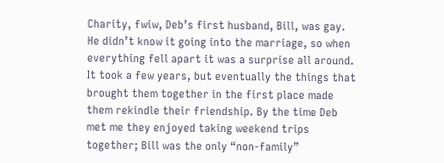Charity, fwiw, Deb’s first husband, Bill, was gay. He didn’t know it going into the marriage, so when everything fell apart it was a surprise all around. It took a few years, but eventually the things that brought them together in the first place made them rekindle their friendship. By the time Deb met me they enjoyed taking weekend trips together; Bill was the only “non-family”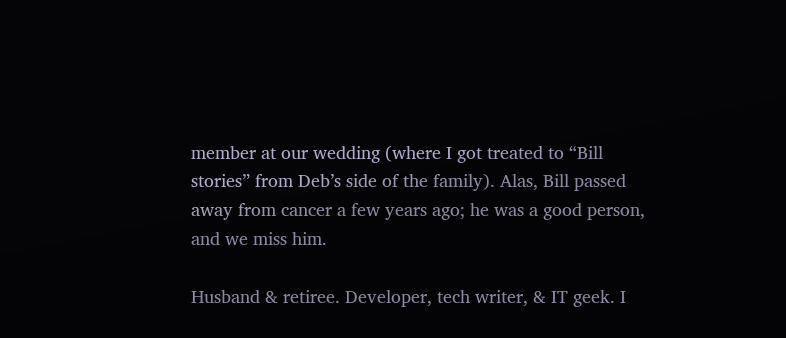member at our wedding (where I got treated to “Bill stories” from Deb’s side of the family). Alas, Bill passed away from cancer a few years ago; he was a good person, and we miss him.

Husband & retiree. Developer, tech writer, & IT geek. I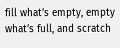fill what’s empty, empty what’s full, and scratch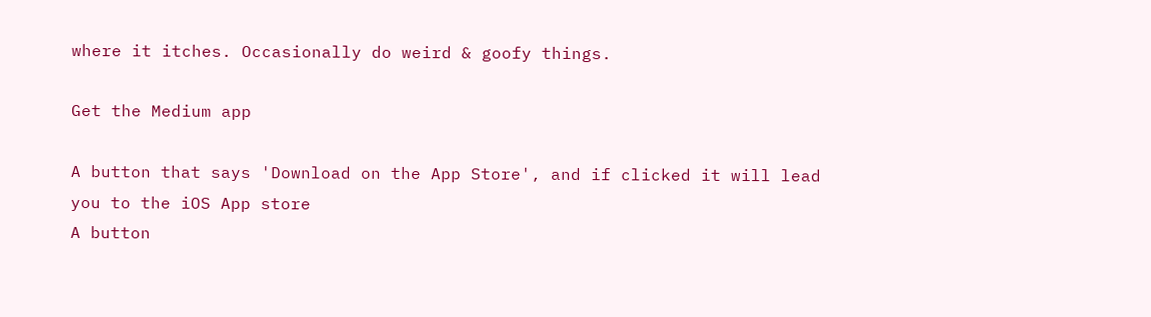where it itches. Occasionally do weird & goofy things.

Get the Medium app

A button that says 'Download on the App Store', and if clicked it will lead you to the iOS App store
A button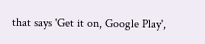that says 'Get it on, Google Play',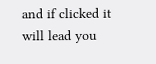and if clicked it will lead you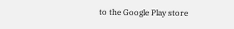to the Google Play store